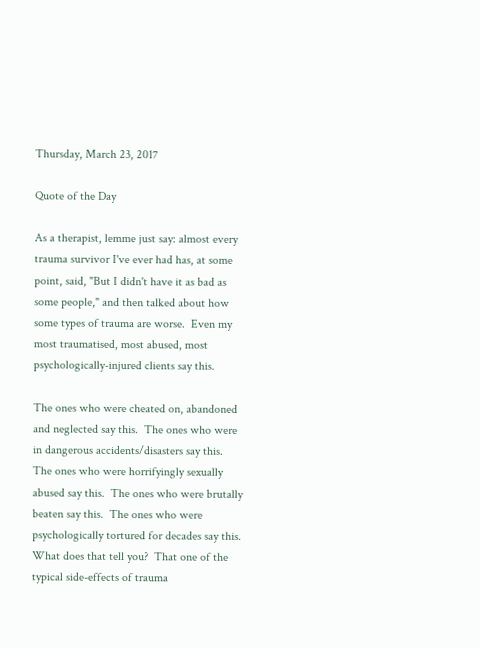Thursday, March 23, 2017

Quote of the Day

As a therapist, lemme just say: almost every trauma survivor I've ever had has, at some point, said, "But I didn't have it as bad as some people," and then talked about how some types of trauma are worse.  Even my most traumatised, most abused, most psychologically-injured clients say this.

The ones who were cheated on, abandoned and neglected say this.  The ones who were in dangerous accidents/disasters say this.  The ones who were horrifyingly sexually abused say this.  The ones who were brutally beaten say this.  The ones who were psychologically tortured for decades say this.  What does that tell you?  That one of the typical side-effects of trauma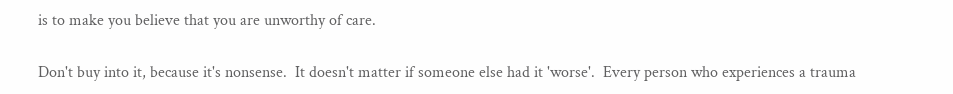is to make you believe that you are unworthy of care.

Don't buy into it, because it's nonsense.  It doesn't matter if someone else had it 'worse'.  Every person who experiences a trauma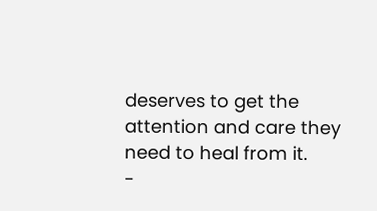deserves to get the attention and care they need to heal from it.
-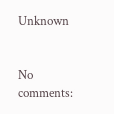Unknown


No comments: